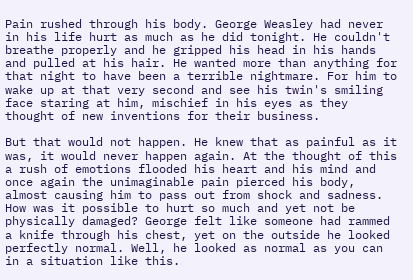Pain rushed through his body. George Weasley had never in his life hurt as much as he did tonight. He couldn't breathe properly and he gripped his head in his hands and pulled at his hair. He wanted more than anything for that night to have been a terrible nightmare. For him to wake up at that very second and see his twin's smiling face staring at him, mischief in his eyes as they thought of new inventions for their business.

But that would not happen. He knew that as painful as it was, it would never happen again. At the thought of this a rush of emotions flooded his heart and his mind and once again the unimaginable pain pierced his body, almost causing him to pass out from shock and sadness. How was it possible to hurt so much and yet not be physically damaged? George felt like someone had rammed a knife through his chest, yet on the outside he looked perfectly normal. Well, he looked as normal as you can in a situation like this.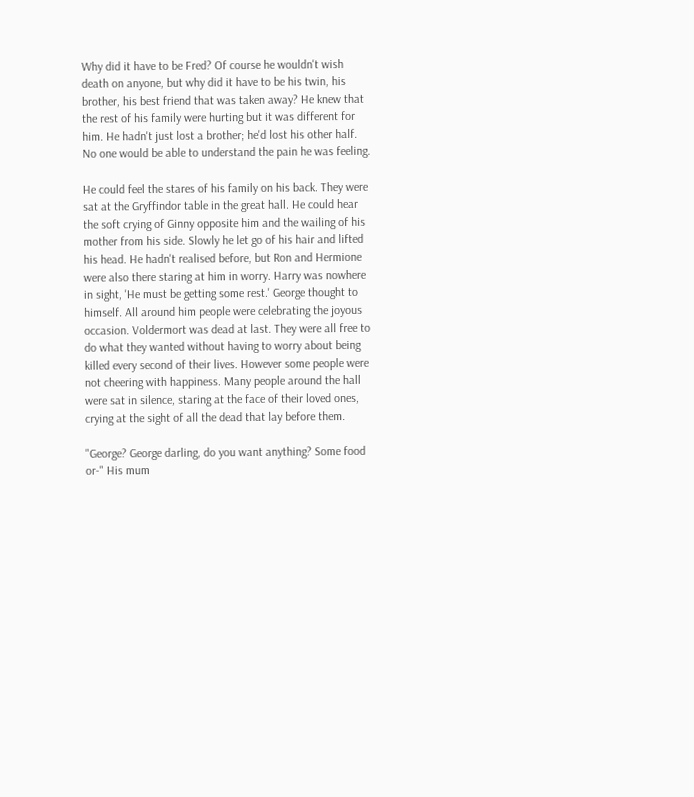Why did it have to be Fred? Of course he wouldn't wish death on anyone, but why did it have to be his twin, his brother, his best friend that was taken away? He knew that the rest of his family were hurting but it was different for him. He hadn't just lost a brother; he'd lost his other half. No one would be able to understand the pain he was feeling.

He could feel the stares of his family on his back. They were sat at the Gryffindor table in the great hall. He could hear the soft crying of Ginny opposite him and the wailing of his mother from his side. Slowly he let go of his hair and lifted his head. He hadn't realised before, but Ron and Hermione were also there staring at him in worry. Harry was nowhere in sight, 'He must be getting some rest.' George thought to himself. All around him people were celebrating the joyous occasion. Voldermort was dead at last. They were all free to do what they wanted without having to worry about being killed every second of their lives. However some people were not cheering with happiness. Many people around the hall were sat in silence, staring at the face of their loved ones, crying at the sight of all the dead that lay before them.

"George? George darling, do you want anything? Some food or-" His mum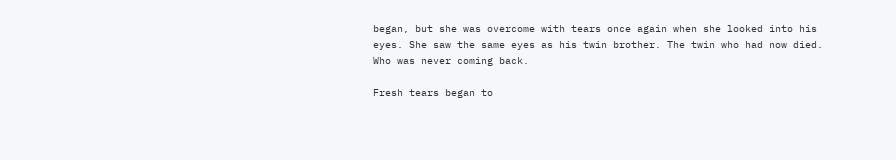began, but she was overcome with tears once again when she looked into his eyes. She saw the same eyes as his twin brother. The twin who had now died. Who was never coming back.

Fresh tears began to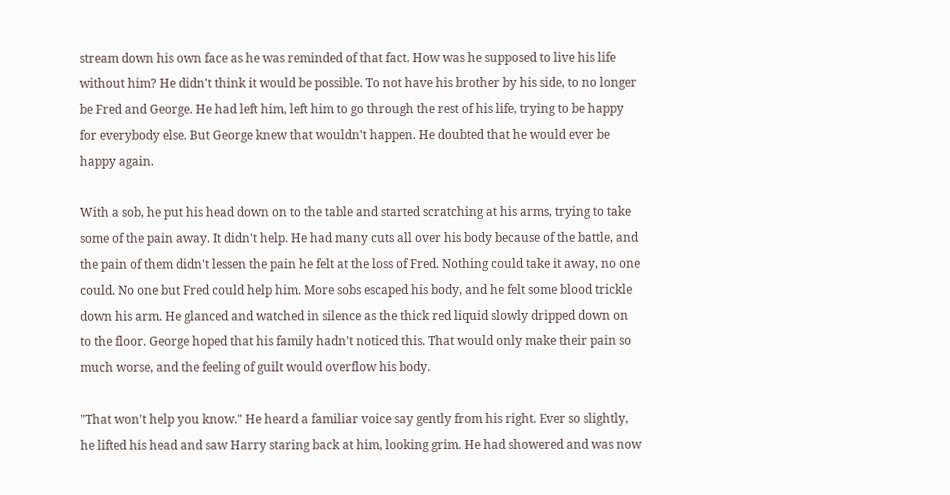stream down his own face as he was reminded of that fact. How was he supposed to live his life without him? He didn't think it would be possible. To not have his brother by his side, to no longer be Fred and George. He had left him, left him to go through the rest of his life, trying to be happy for everybody else. But George knew that wouldn't happen. He doubted that he would ever be happy again.

With a sob, he put his head down on to the table and started scratching at his arms, trying to take some of the pain away. It didn't help. He had many cuts all over his body because of the battle, and the pain of them didn't lessen the pain he felt at the loss of Fred. Nothing could take it away, no one could. No one but Fred could help him. More sobs escaped his body, and he felt some blood trickle down his arm. He glanced and watched in silence as the thick red liquid slowly dripped down on to the floor. George hoped that his family hadn't noticed this. That would only make their pain so much worse, and the feeling of guilt would overflow his body.

"That won't help you know." He heard a familiar voice say gently from his right. Ever so slightly, he lifted his head and saw Harry staring back at him, looking grim. He had showered and was now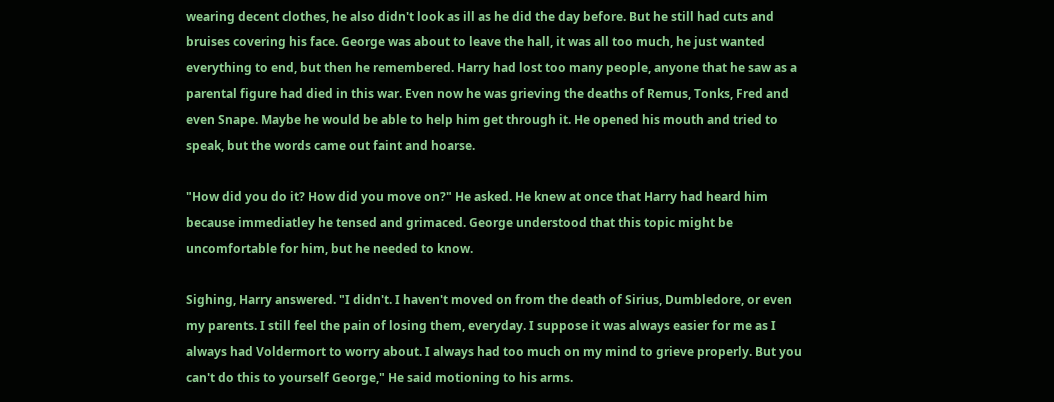wearing decent clothes, he also didn't look as ill as he did the day before. But he still had cuts and bruises covering his face. George was about to leave the hall, it was all too much, he just wanted everything to end, but then he remembered. Harry had lost too many people, anyone that he saw as a parental figure had died in this war. Even now he was grieving the deaths of Remus, Tonks, Fred and even Snape. Maybe he would be able to help him get through it. He opened his mouth and tried to speak, but the words came out faint and hoarse.

"How did you do it? How did you move on?" He asked. He knew at once that Harry had heard him because immediatley he tensed and grimaced. George understood that this topic might be uncomfortable for him, but he needed to know.

Sighing, Harry answered. "I didn't. I haven't moved on from the death of Sirius, Dumbledore, or even my parents. I still feel the pain of losing them, everyday. I suppose it was always easier for me as I always had Voldermort to worry about. I always had too much on my mind to grieve properly. But you can't do this to yourself George," He said motioning to his arms.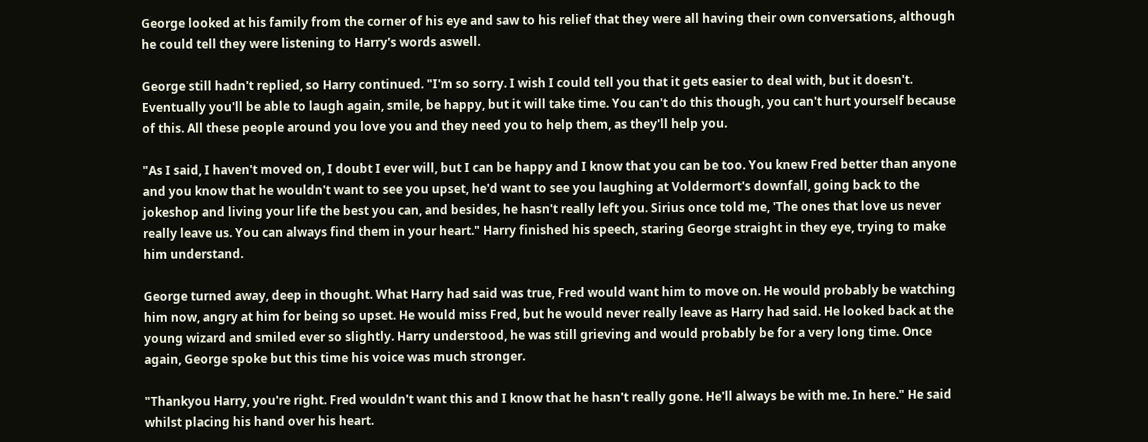George looked at his family from the corner of his eye and saw to his relief that they were all having their own conversations, although he could tell they were listening to Harry's words aswell.

George still hadn't replied, so Harry continued. "I'm so sorry. I wish I could tell you that it gets easier to deal with, but it doesn't. Eventually you'll be able to laugh again, smile, be happy, but it will take time. You can't do this though, you can't hurt yourself because of this. All these people around you love you and they need you to help them, as they'll help you.

"As I said, I haven't moved on, I doubt I ever will, but I can be happy and I know that you can be too. You knew Fred better than anyone and you know that he wouldn't want to see you upset, he'd want to see you laughing at Voldermort's downfall, going back to the jokeshop and living your life the best you can, and besides, he hasn't really left you. Sirius once told me, 'The ones that love us never really leave us. You can always find them in your heart." Harry finished his speech, staring George straight in they eye, trying to make him understand.

George turned away, deep in thought. What Harry had said was true, Fred would want him to move on. He would probably be watching him now, angry at him for being so upset. He would miss Fred, but he would never really leave as Harry had said. He looked back at the young wizard and smiled ever so slightly. Harry understood, he was still grieving and would probably be for a very long time. Once again, George spoke but this time his voice was much stronger.

"Thankyou Harry, you're right. Fred wouldn't want this and I know that he hasn't really gone. He'll always be with me. In here." He said whilst placing his hand over his heart.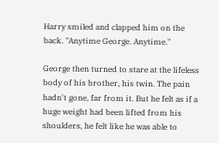Harry smiled and clapped him on the back. "Anytime George. Anytime."

George then turned to stare at the lifeless body of his brother, his twin. The pain hadn't gone, far from it. But he felt as if a huge weight had been lifted from his shoulders, he felt like he was able to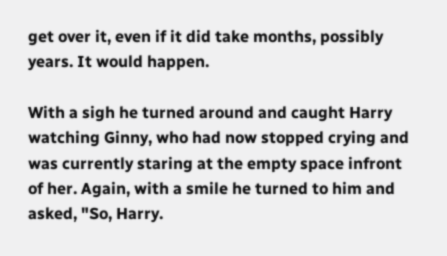get over it, even if it did take months, possibly years. It would happen.

With a sigh he turned around and caught Harry watching Ginny, who had now stopped crying and was currently staring at the empty space infront of her. Again, with a smile he turned to him and asked, "So, Harry.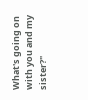What's going on with you and my sister?"